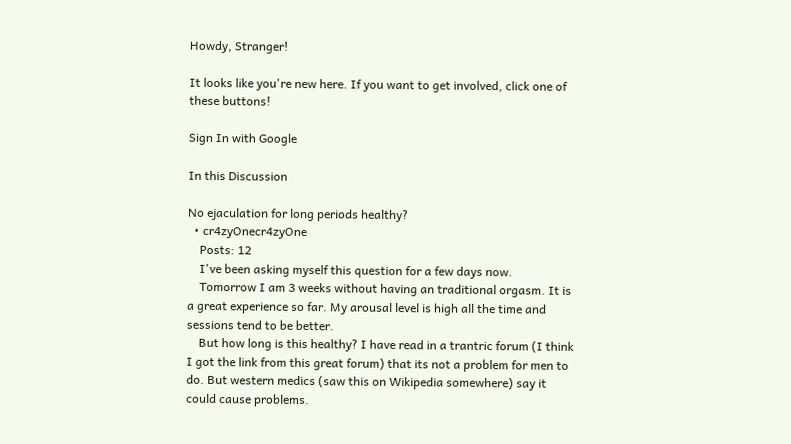Howdy, Stranger!

It looks like you're new here. If you want to get involved, click one of these buttons!

Sign In with Google

In this Discussion

No ejaculation for long periods healthy?
  • cr4zyOnecr4zyOne
    Posts: 12
    I've been asking myself this question for a few days now.
    Tomorrow I am 3 weeks without having an traditional orgasm. It is a great experience so far. My arousal level is high all the time and sessions tend to be better.
    But how long is this healthy? I have read in a trantric forum (I think I got the link from this great forum) that its not a problem for men to do. But western medics (saw this on Wikipedia somewhere) say it could cause problems.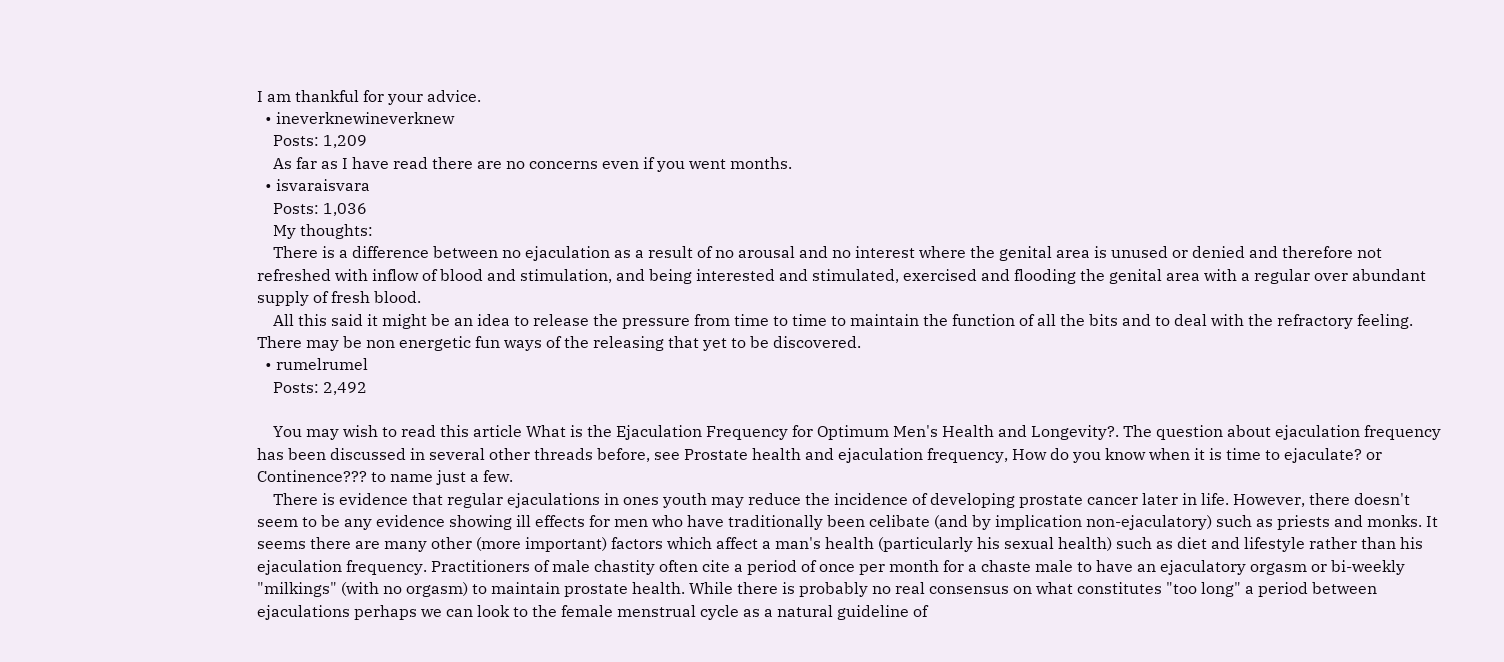I am thankful for your advice.
  • ineverknewineverknew
    Posts: 1,209
    As far as I have read there are no concerns even if you went months.
  • isvaraisvara
    Posts: 1,036
    My thoughts:
    There is a difference between no ejaculation as a result of no arousal and no interest where the genital area is unused or denied and therefore not refreshed with inflow of blood and stimulation, and being interested and stimulated, exercised and flooding the genital area with a regular over abundant supply of fresh blood.
    All this said it might be an idea to release the pressure from time to time to maintain the function of all the bits and to deal with the refractory feeling. There may be non energetic fun ways of the releasing that yet to be discovered.
  • rumelrumel
    Posts: 2,492

    You may wish to read this article What is the Ejaculation Frequency for Optimum Men's Health and Longevity?. The question about ejaculation frequency has been discussed in several other threads before, see Prostate health and ejaculation frequency, How do you know when it is time to ejaculate? or Continence??? to name just a few.
    There is evidence that regular ejaculations in ones youth may reduce the incidence of developing prostate cancer later in life. However, there doesn't seem to be any evidence showing ill effects for men who have traditionally been celibate (and by implication non-ejaculatory) such as priests and monks. It seems there are many other (more important) factors which affect a man's health (particularly his sexual health) such as diet and lifestyle rather than his ejaculation frequency. Practitioners of male chastity often cite a period of once per month for a chaste male to have an ejaculatory orgasm or bi-weekly "milkings" (with no orgasm) to maintain prostate health. While there is probably no real consensus on what constitutes "too long" a period between ejaculations perhaps we can look to the female menstrual cycle as a natural guideline of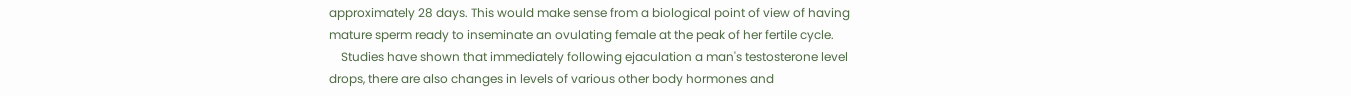approximately 28 days. This would make sense from a biological point of view of having mature sperm ready to inseminate an ovulating female at the peak of her fertile cycle.
    Studies have shown that immediately following ejaculation a man's testosterone level drops, there are also changes in levels of various other body hormones and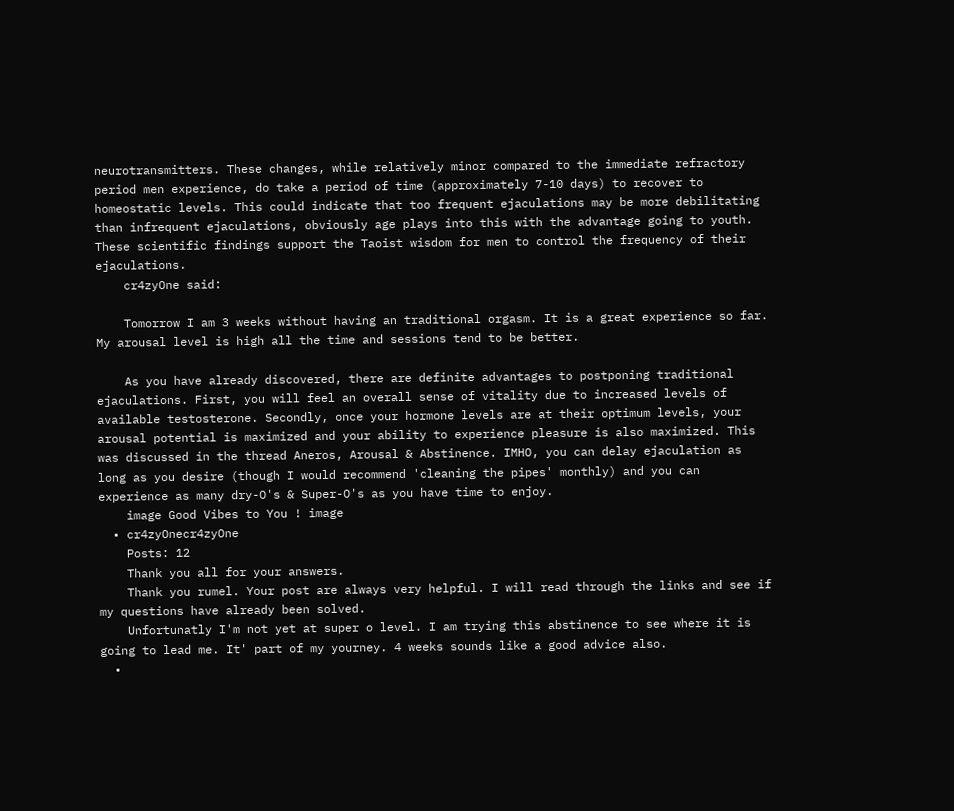neurotransmitters. These changes, while relatively minor compared to the immediate refractory period men experience, do take a period of time (approximately 7-10 days) to recover to homeostatic levels. This could indicate that too frequent ejaculations may be more debilitating than infrequent ejaculations, obviously age plays into this with the advantage going to youth. These scientific findings support the Taoist wisdom for men to control the frequency of their ejaculations.
    cr4zyOne said:

    Tomorrow I am 3 weeks without having an traditional orgasm. It is a great experience so far. My arousal level is high all the time and sessions tend to be better.

    As you have already discovered, there are definite advantages to postponing traditional ejaculations. First, you will feel an overall sense of vitality due to increased levels of available testosterone. Secondly, once your hormone levels are at their optimum levels, your arousal potential is maximized and your ability to experience pleasure is also maximized. This was discussed in the thread Aneros, Arousal & Abstinence. IMHO, you can delay ejaculation as long as you desire (though I would recommend 'cleaning the pipes' monthly) and you can experience as many dry-O's & Super-O's as you have time to enjoy.
    image Good Vibes to You ! image
  • cr4zyOnecr4zyOne
    Posts: 12
    Thank you all for your answers.
    Thank you rumel. Your post are always very helpful. I will read through the links and see if my questions have already been solved.
    Unfortunatly I'm not yet at super o level. I am trying this abstinence to see where it is going to lead me. It' part of my yourney. 4 weeks sounds like a good advice also.
  •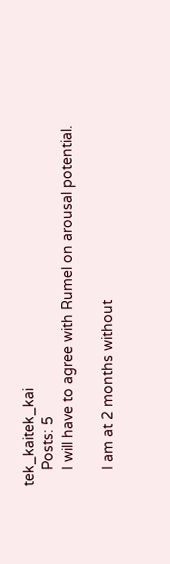tek_kaitek_kai
    Posts: 5
    I will have to agree with Rumel on arousal potential.

    I am at 2 months without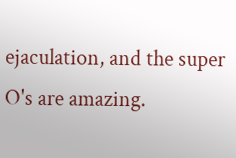ejaculation, and the super O's are amazing.